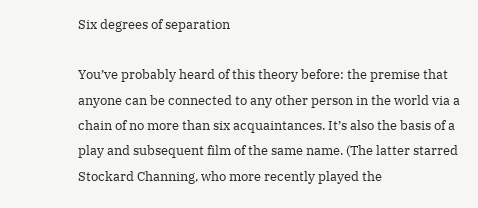Six degrees of separation

You’ve probably heard of this theory before: the premise that anyone can be connected to any other person in the world via a chain of no more than six acquaintances. It’s also the basis of a play and subsequent film of the same name. (The latter starred Stockard Channing, who more recently played the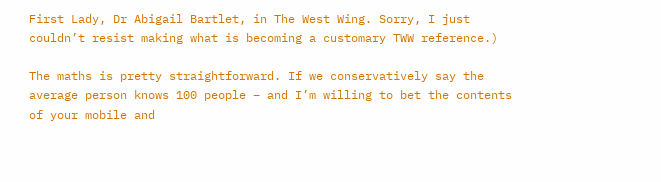First Lady, Dr Abigail Bartlet, in The West Wing. Sorry, I just couldn’t resist making what is becoming a customary TWW reference.)

The maths is pretty straightforward. If we conservatively say the average person knows 100 people – and I’m willing to bet the contents of your mobile and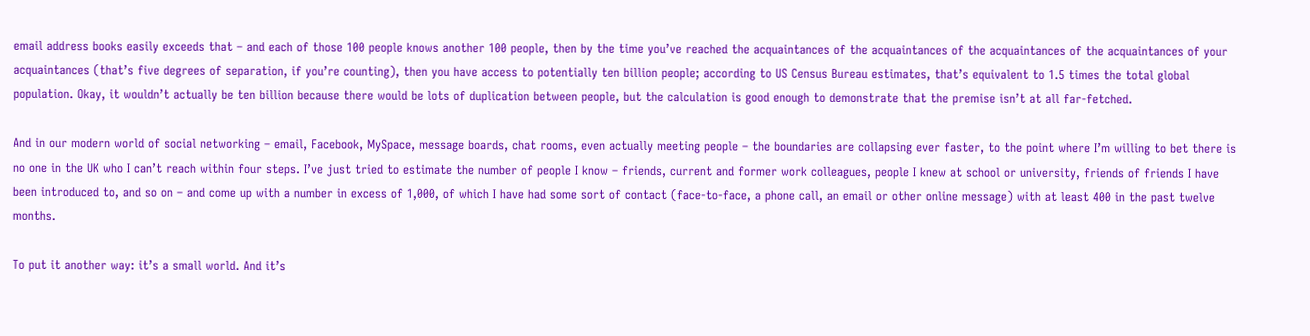email address books easily exceeds that – and each of those 100 people knows another 100 people, then by the time you’ve reached the acquaintances of the acquaintances of the acquaintances of the acquaintances of your acquaintances (that’s five degrees of separation, if you’re counting), then you have access to potentially ten billion people; according to US Census Bureau estimates, that’s equivalent to 1.5 times the total global population. Okay, it wouldn’t actually be ten billion because there would be lots of duplication between people, but the calculation is good enough to demonstrate that the premise isn’t at all far-fetched.

And in our modern world of social networking – email, Facebook, MySpace, message boards, chat rooms, even actually meeting people – the boundaries are collapsing ever faster, to the point where I’m willing to bet there is no one in the UK who I can’t reach within four steps. I’ve just tried to estimate the number of people I know – friends, current and former work colleagues, people I knew at school or university, friends of friends I have been introduced to, and so on – and come up with a number in excess of 1,000, of which I have had some sort of contact (face-to-face, a phone call, an email or other online message) with at least 400 in the past twelve months.

To put it another way: it’s a small world. And it’s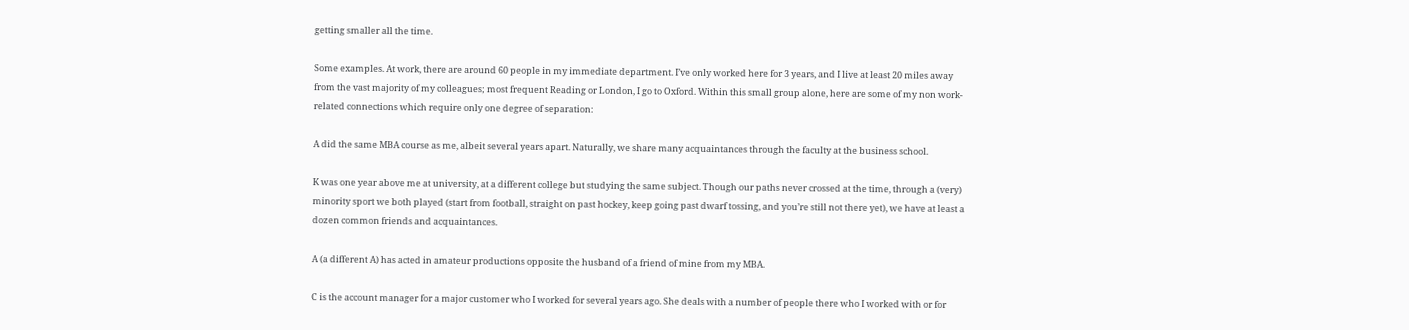getting smaller all the time.

Some examples. At work, there are around 60 people in my immediate department. I’ve only worked here for 3 years, and I live at least 20 miles away from the vast majority of my colleagues; most frequent Reading or London, I go to Oxford. Within this small group alone, here are some of my non work-related connections which require only one degree of separation:

A did the same MBA course as me, albeit several years apart. Naturally, we share many acquaintances through the faculty at the business school.

K was one year above me at university, at a different college but studying the same subject. Though our paths never crossed at the time, through a (very) minority sport we both played (start from football, straight on past hockey, keep going past dwarf tossing, and you’re still not there yet), we have at least a dozen common friends and acquaintances.

A (a different A) has acted in amateur productions opposite the husband of a friend of mine from my MBA.

C is the account manager for a major customer who I worked for several years ago. She deals with a number of people there who I worked with or for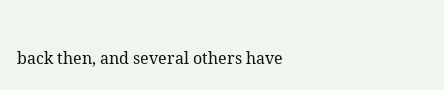back then, and several others have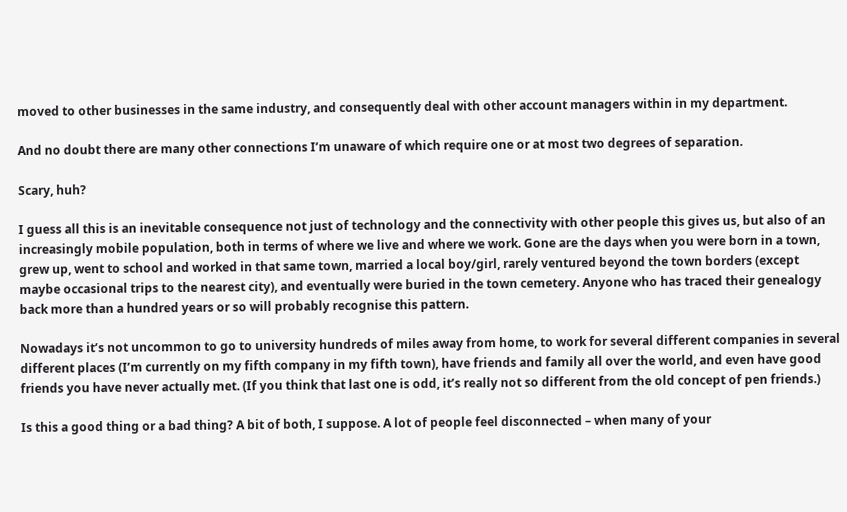moved to other businesses in the same industry, and consequently deal with other account managers within in my department.

And no doubt there are many other connections I’m unaware of which require one or at most two degrees of separation.

Scary, huh?

I guess all this is an inevitable consequence not just of technology and the connectivity with other people this gives us, but also of an increasingly mobile population, both in terms of where we live and where we work. Gone are the days when you were born in a town, grew up, went to school and worked in that same town, married a local boy/girl, rarely ventured beyond the town borders (except maybe occasional trips to the nearest city), and eventually were buried in the town cemetery. Anyone who has traced their genealogy back more than a hundred years or so will probably recognise this pattern.

Nowadays it’s not uncommon to go to university hundreds of miles away from home, to work for several different companies in several different places (I’m currently on my fifth company in my fifth town), have friends and family all over the world, and even have good friends you have never actually met. (If you think that last one is odd, it’s really not so different from the old concept of pen friends.)

Is this a good thing or a bad thing? A bit of both, I suppose. A lot of people feel disconnected – when many of your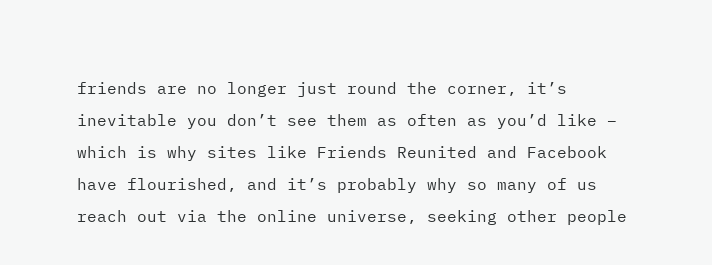friends are no longer just round the corner, it’s inevitable you don’t see them as often as you’d like – which is why sites like Friends Reunited and Facebook have flourished, and it’s probably why so many of us reach out via the online universe, seeking other people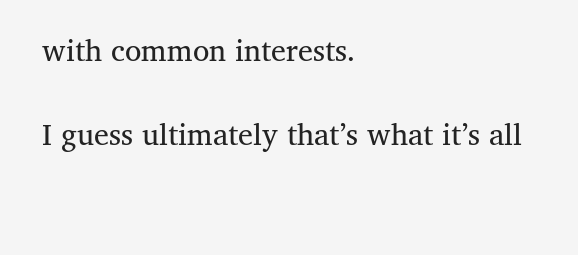with common interests.

I guess ultimately that’s what it’s all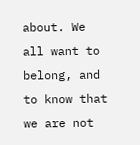about. We all want to belong, and to know that we are not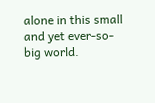alone in this small and yet ever-so-big world.